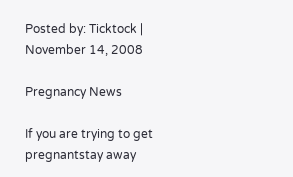Posted by: Ticktock | November 14, 2008

Pregnancy News

If you are trying to get pregnantstay away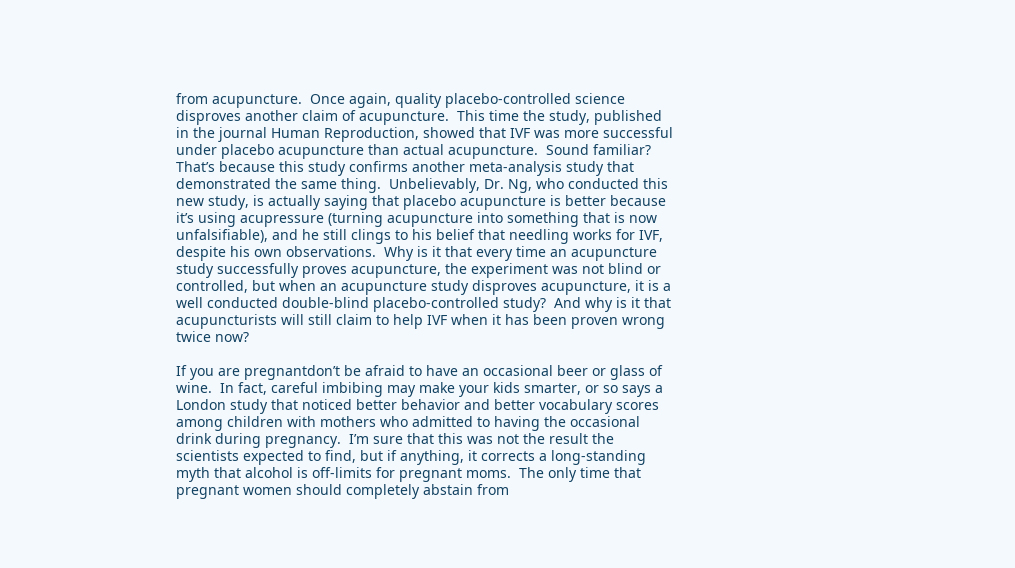from acupuncture.  Once again, quality placebo-controlled science disproves another claim of acupuncture.  This time the study, published in the journal Human Reproduction, showed that IVF was more successful under placebo acupuncture than actual acupuncture.  Sound familiar?  That’s because this study confirms another meta-analysis study that demonstrated the same thing.  Unbelievably, Dr. Ng, who conducted this new study, is actually saying that placebo acupuncture is better because it’s using acupressure (turning acupuncture into something that is now unfalsifiable), and he still clings to his belief that needling works for IVF, despite his own observations.  Why is it that every time an acupuncture study successfully proves acupuncture, the experiment was not blind or controlled, but when an acupuncture study disproves acupuncture, it is a well conducted double-blind placebo-controlled study?  And why is it that acupuncturists will still claim to help IVF when it has been proven wrong twice now?

If you are pregnantdon’t be afraid to have an occasional beer or glass of wine.  In fact, careful imbibing may make your kids smarter, or so says a London study that noticed better behavior and better vocabulary scores among children with mothers who admitted to having the occasional drink during pregnancy.  I’m sure that this was not the result the scientists expected to find, but if anything, it corrects a long-standing myth that alcohol is off-limits for pregnant moms.  The only time that pregnant women should completely abstain from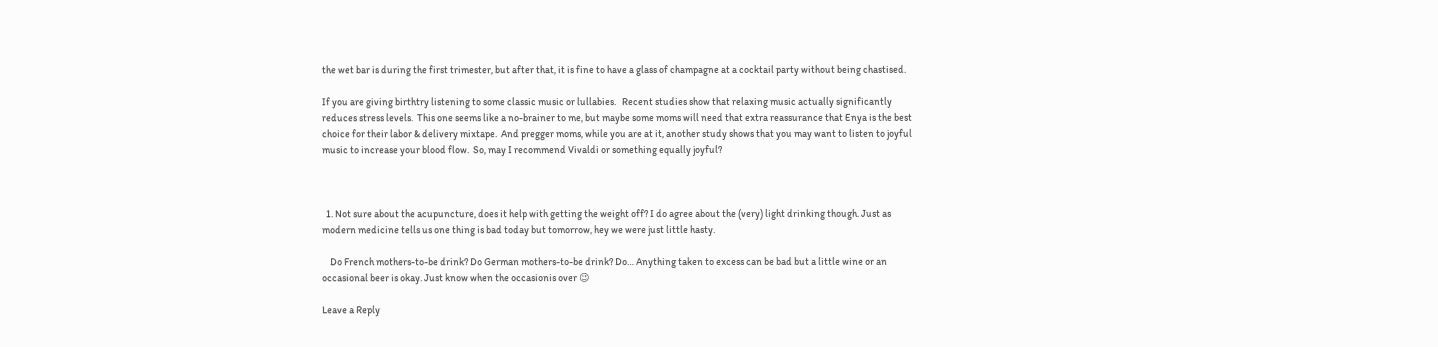the wet bar is during the first trimester, but after that, it is fine to have a glass of champagne at a cocktail party without being chastised.

If you are giving birthtry listening to some classic music or lullabies.   Recent studies show that relaxing music actually significantly reduces stress levels.  This one seems like a no-brainer to me, but maybe some moms will need that extra reassurance that Enya is the best choice for their labor & delivery mixtape.  And pregger moms, while you are at it, another study shows that you may want to listen to joyful music to increase your blood flow.  So, may I recommend Vivaldi or something equally joyful?



  1. Not sure about the acupuncture, does it help with getting the weight off? I do agree about the (very) light drinking though. Just as modern medicine tells us one thing is bad today but tomorrow, hey we were just little hasty.

    Do French mothers-to-be drink? Do German mothers-to-be drink? Do… Anything taken to excess can be bad but a little wine or an occasional beer is okay. Just know when the occasionis over 😉

Leave a Reply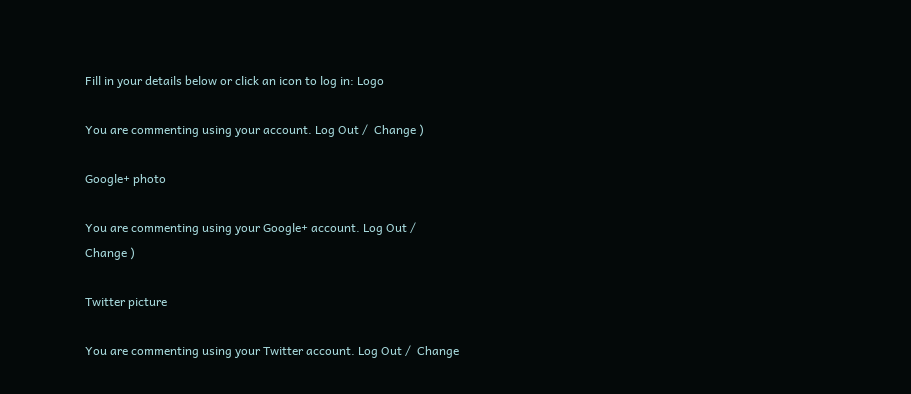Fill in your details below or click an icon to log in: Logo

You are commenting using your account. Log Out /  Change )

Google+ photo

You are commenting using your Google+ account. Log Out /  Change )

Twitter picture

You are commenting using your Twitter account. Log Out /  Change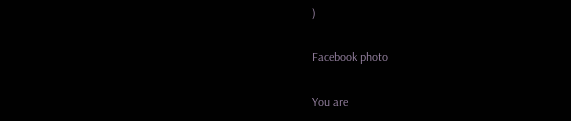)

Facebook photo

You are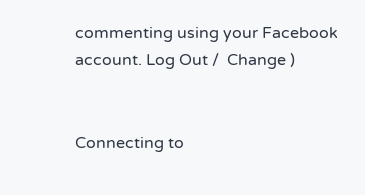commenting using your Facebook account. Log Out /  Change )


Connecting to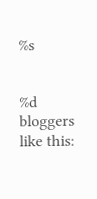%s


%d bloggers like this: